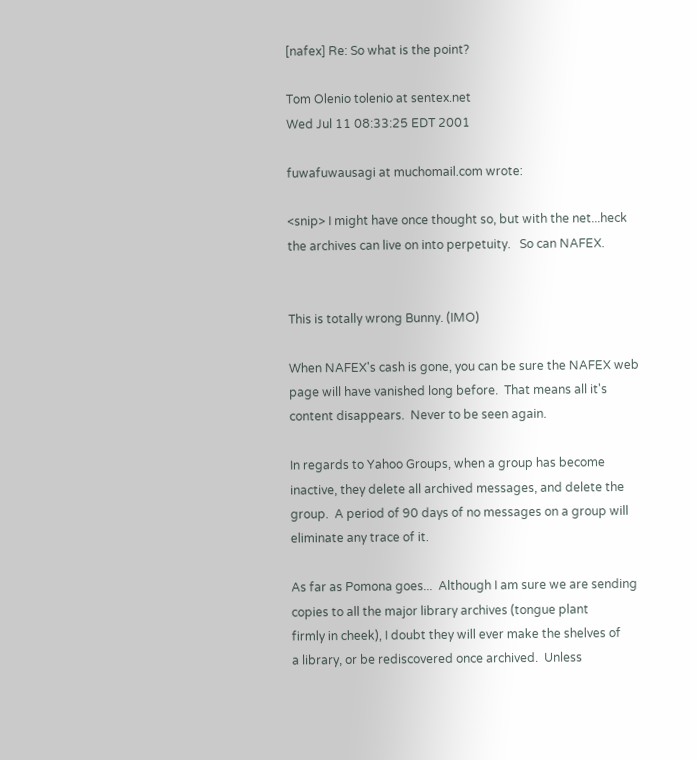[nafex] Re: So what is the point?

Tom Olenio tolenio at sentex.net
Wed Jul 11 08:33:25 EDT 2001

fuwafuwausagi at muchomail.com wrote:

<snip> I might have once thought so, but with the net...heck
the archives can live on into perpetuity.   So can NAFEX.


This is totally wrong Bunny. (IMO)

When NAFEX's cash is gone, you can be sure the NAFEX web
page will have vanished long before.  That means all it's
content disappears.  Never to be seen again.

In regards to Yahoo Groups, when a group has become
inactive, they delete all archived messages, and delete the
group.  A period of 90 days of no messages on a group will
eliminate any trace of it.

As far as Pomona goes...  Although I am sure we are sending
copies to all the major library archives (tongue plant
firmly in cheek), I doubt they will ever make the shelves of
a library, or be rediscovered once archived.  Unless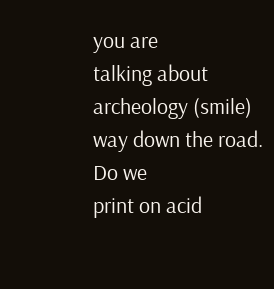you are
talking about archeology (smile) way down the road.  Do we
print on acid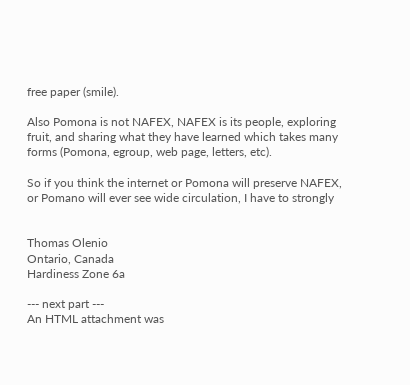free paper (smile).

Also Pomona is not NAFEX, NAFEX is its people, exploring
fruit, and sharing what they have learned which takes many
forms (Pomona, egroup, web page, letters, etc).

So if you think the internet or Pomona will preserve NAFEX,
or Pomano will ever see wide circulation, I have to strongly


Thomas Olenio
Ontario, Canada
Hardiness Zone 6a

--- next part ---
An HTML attachment was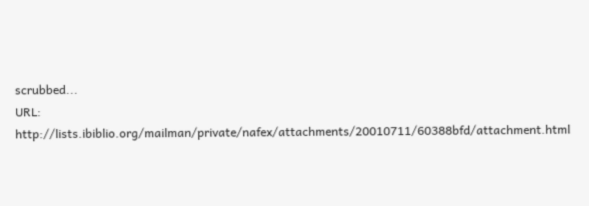scrubbed...
URL: http://lists.ibiblio.org/mailman/private/nafex/attachments/20010711/60388bfd/attachment.html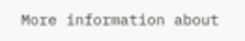More information about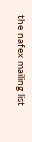the nafex mailing list